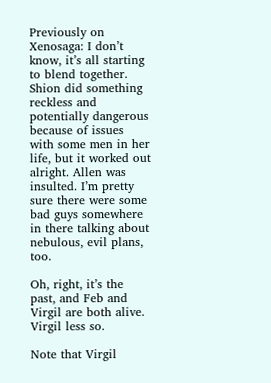Previously on Xenosaga: I don’t know, it’s all starting to blend together. Shion did something reckless and potentially dangerous because of issues with some men in her life, but it worked out alright. Allen was insulted. I’m pretty sure there were some bad guys somewhere in there talking about nebulous, evil plans, too.

Oh, right, it’s the past, and Feb and Virgil are both alive. Virgil less so.

Note that Virgil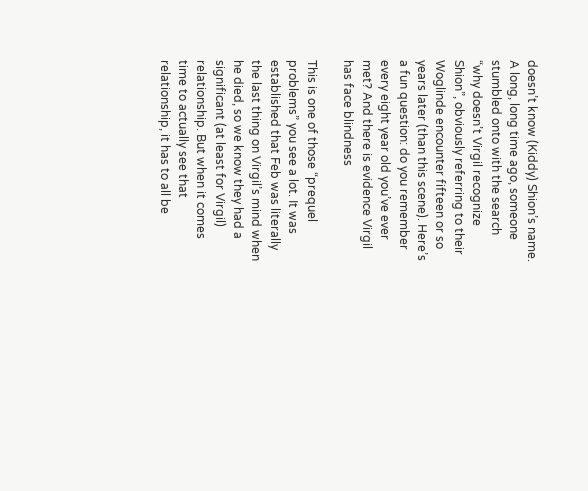doesn’t know (Kiddy) Shion’s name. A long, long time ago, someone stumbled onto with the search “why doesn’t Virgil recognize Shion”, obviously referring to their Woglinde encounter fifteen or so years later (than this scene). Here’s a fun question: do you remember every eight year old you’ve ever met? And there is evidence Virgil has face blindness

This is one of those “prequel problems” you see a lot. It was established that Feb was literally the last thing on Virgil’s mind when he died, so we know they had a significant (at least for Virgil) relationship. But when it comes time to actually see that relationship, it has to all be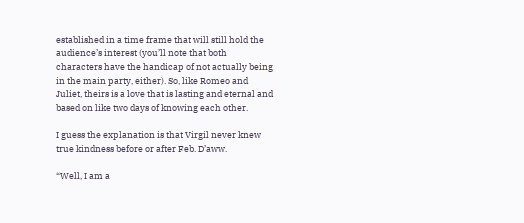established in a time frame that will still hold the audience’s interest (you’ll note that both characters have the handicap of not actually being in the main party, either). So, like Romeo and Juliet, theirs is a love that is lasting and eternal and based on like two days of knowing each other.

I guess the explanation is that Virgil never knew true kindness before or after Feb. D’aww.

“Well, I am a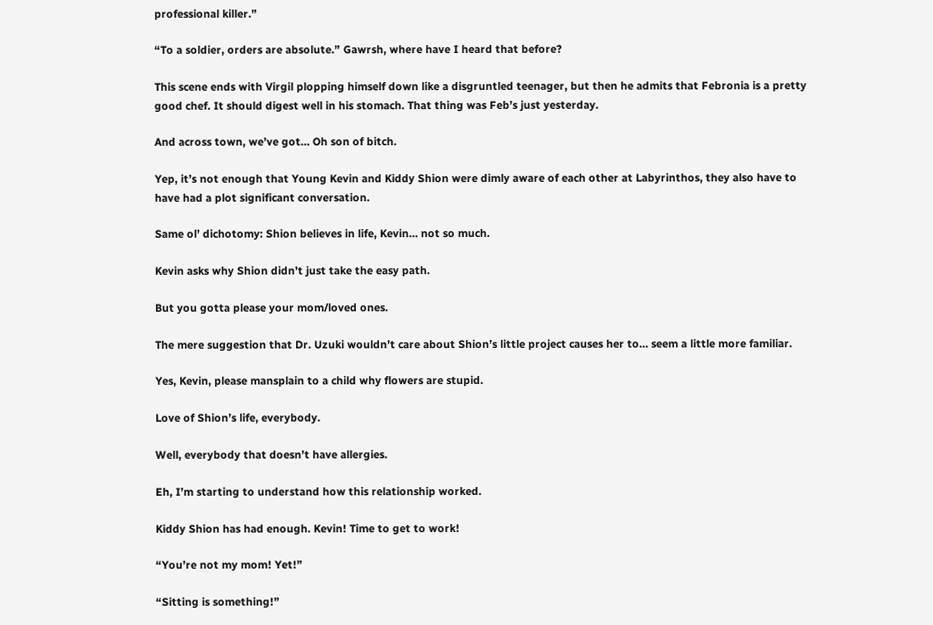professional killer.”

“To a soldier, orders are absolute.” Gawrsh, where have I heard that before?

This scene ends with Virgil plopping himself down like a disgruntled teenager, but then he admits that Febronia is a pretty good chef. It should digest well in his stomach. That thing was Feb’s just yesterday.

And across town, we’ve got… Oh son of bitch.

Yep, it’s not enough that Young Kevin and Kiddy Shion were dimly aware of each other at Labyrinthos, they also have to have had a plot significant conversation.

Same ol’ dichotomy: Shion believes in life, Kevin… not so much.

Kevin asks why Shion didn’t just take the easy path.

But you gotta please your mom/loved ones.

The mere suggestion that Dr. Uzuki wouldn’t care about Shion’s little project causes her to… seem a little more familiar.

Yes, Kevin, please mansplain to a child why flowers are stupid.

Love of Shion’s life, everybody.

Well, everybody that doesn’t have allergies.

Eh, I’m starting to understand how this relationship worked.

Kiddy Shion has had enough. Kevin! Time to get to work!

“You’re not my mom! Yet!”

“Sitting is something!”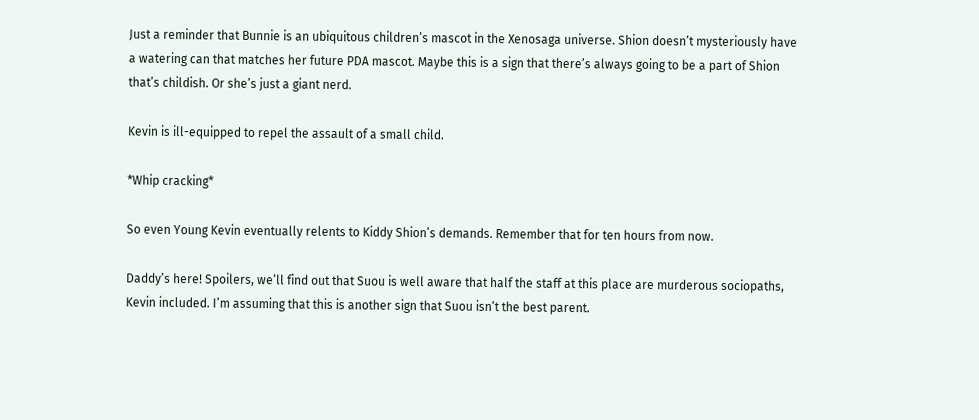Just a reminder that Bunnie is an ubiquitous children’s mascot in the Xenosaga universe. Shion doesn’t mysteriously have a watering can that matches her future PDA mascot. Maybe this is a sign that there’s always going to be a part of Shion that’s childish. Or she’s just a giant nerd.

Kevin is ill-equipped to repel the assault of a small child.

*Whip cracking*

So even Young Kevin eventually relents to Kiddy Shion’s demands. Remember that for ten hours from now.

Daddy’s here! Spoilers, we’ll find out that Suou is well aware that half the staff at this place are murderous sociopaths, Kevin included. I’m assuming that this is another sign that Suou isn’t the best parent.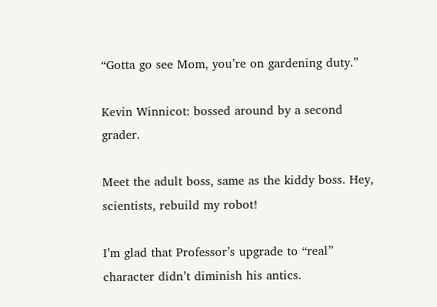“Gotta go see Mom, you’re on gardening duty.”

Kevin Winnicot: bossed around by a second grader.

Meet the adult boss, same as the kiddy boss. Hey, scientists, rebuild my robot!

I’m glad that Professor’s upgrade to “real” character didn’t diminish his antics.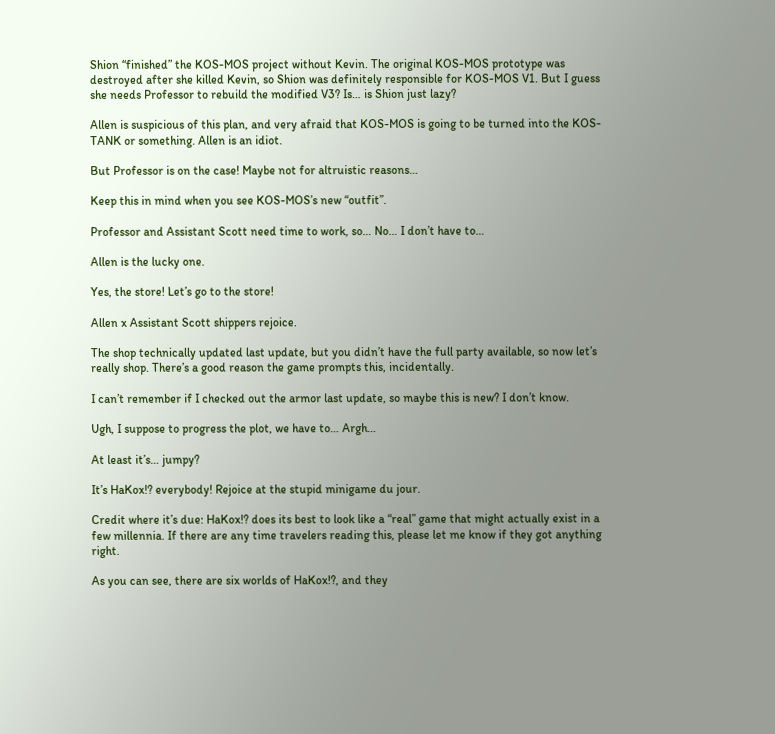Shion “finished” the KOS-MOS project without Kevin. The original KOS-MOS prototype was destroyed after she killed Kevin, so Shion was definitely responsible for KOS-MOS V1. But I guess she needs Professor to rebuild the modified V3? Is… is Shion just lazy?

Allen is suspicious of this plan, and very afraid that KOS-MOS is going to be turned into the KOS-TANK or something. Allen is an idiot.

But Professor is on the case! Maybe not for altruistic reasons…

Keep this in mind when you see KOS-MOS’s new “outfit”.

Professor and Assistant Scott need time to work, so… No… I don’t have to…

Allen is the lucky one.

Yes, the store! Let’s go to the store!

Allen x Assistant Scott shippers rejoice.

The shop technically updated last update, but you didn’t have the full party available, so now let’s really shop. There’s a good reason the game prompts this, incidentally.

I can’t remember if I checked out the armor last update, so maybe this is new? I don’t know.

Ugh, I suppose to progress the plot, we have to… Argh…

At least it’s… jumpy?

It’s HaKox!? everybody! Rejoice at the stupid minigame du jour.

Credit where it’s due: HaKox!? does its best to look like a “real” game that might actually exist in a few millennia. If there are any time travelers reading this, please let me know if they got anything right.

As you can see, there are six worlds of HaKox!?, and they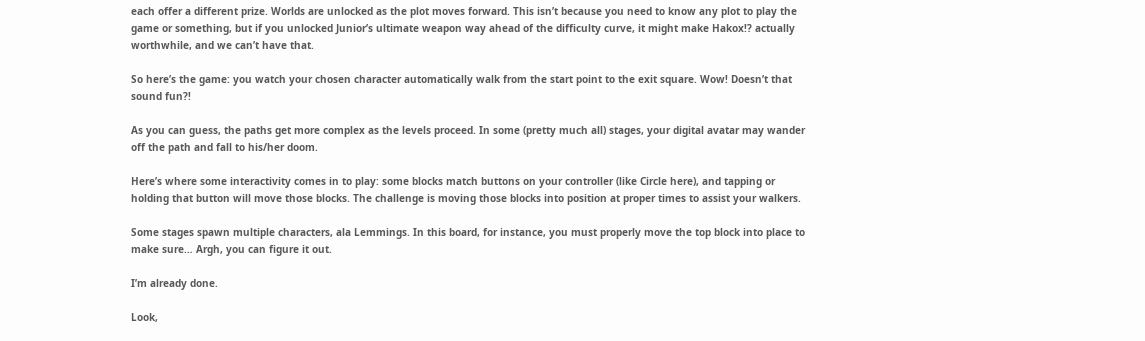each offer a different prize. Worlds are unlocked as the plot moves forward. This isn’t because you need to know any plot to play the game or something, but if you unlocked Junior’s ultimate weapon way ahead of the difficulty curve, it might make Hakox!? actually worthwhile, and we can’t have that.

So here’s the game: you watch your chosen character automatically walk from the start point to the exit square. Wow! Doesn’t that sound fun?!

As you can guess, the paths get more complex as the levels proceed. In some (pretty much all) stages, your digital avatar may wander off the path and fall to his/her doom.

Here’s where some interactivity comes in to play: some blocks match buttons on your controller (like Circle here), and tapping or holding that button will move those blocks. The challenge is moving those blocks into position at proper times to assist your walkers.

Some stages spawn multiple characters, ala Lemmings. In this board, for instance, you must properly move the top block into place to make sure… Argh, you can figure it out.

I’m already done.

Look,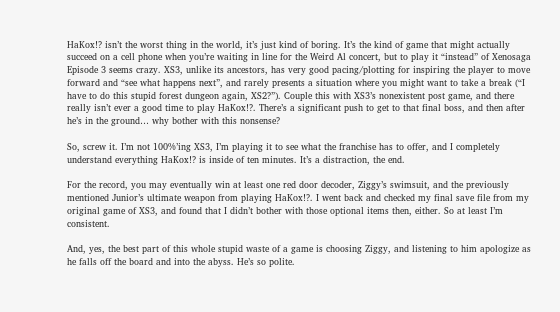HaKox!? isn’t the worst thing in the world, it’s just kind of boring. It’s the kind of game that might actually succeed on a cell phone when you’re waiting in line for the Weird Al concert, but to play it “instead” of Xenosaga Episode 3 seems crazy. XS3, unlike its ancestors, has very good pacing/plotting for inspiring the player to move forward and “see what happens next”, and rarely presents a situation where you might want to take a break (“I have to do this stupid forest dungeon again, XS2?”). Couple this with XS3’s nonexistent post game, and there really isn’t ever a good time to play HaKox!?. There’s a significant push to get to that final boss, and then after he’s in the ground… why bother with this nonsense?

So, screw it. I’m not 100%’ing XS3, I’m playing it to see what the franchise has to offer, and I completely understand everything HaKox!? is inside of ten minutes. It’s a distraction, the end.

For the record, you may eventually win at least one red door decoder, Ziggy’s swimsuit, and the previously mentioned Junior’s ultimate weapon from playing HaKox!?. I went back and checked my final save file from my original game of XS3, and found that I didn’t bother with those optional items then, either. So at least I’m consistent.

And, yes, the best part of this whole stupid waste of a game is choosing Ziggy, and listening to him apologize as he falls off the board and into the abyss. He’s so polite.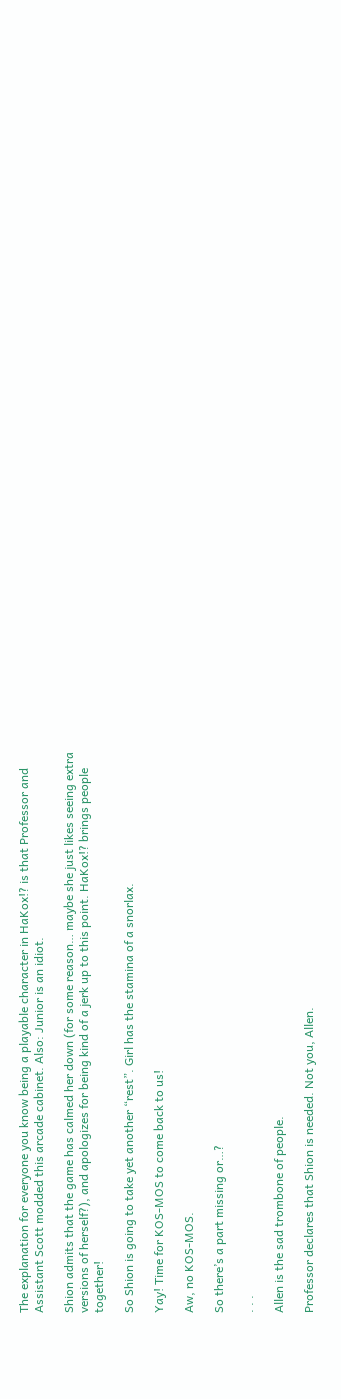The explanation for everyone you know being a playable character in HaKox!? is that Professor and Assistant Scott modded this arcade cabinet. Also: Junior is an idiot.

Shion admits that the game has calmed her down (for some reason… maybe she just likes seeing extra versions of herself?), and apologizes for being kind of a jerk up to this point. HaKox!? brings people together!

So Shion is going to take yet another “rest”. Girl has the stamina of a snorlax.

Yay! Time for KOS-MOS to come back to us!

Aw, no KOS-MOS.

So there’s a part missing or…?

. . .

Allen is the sad trombone of people.

Professor declares that Shion is needed. Not you, Allen.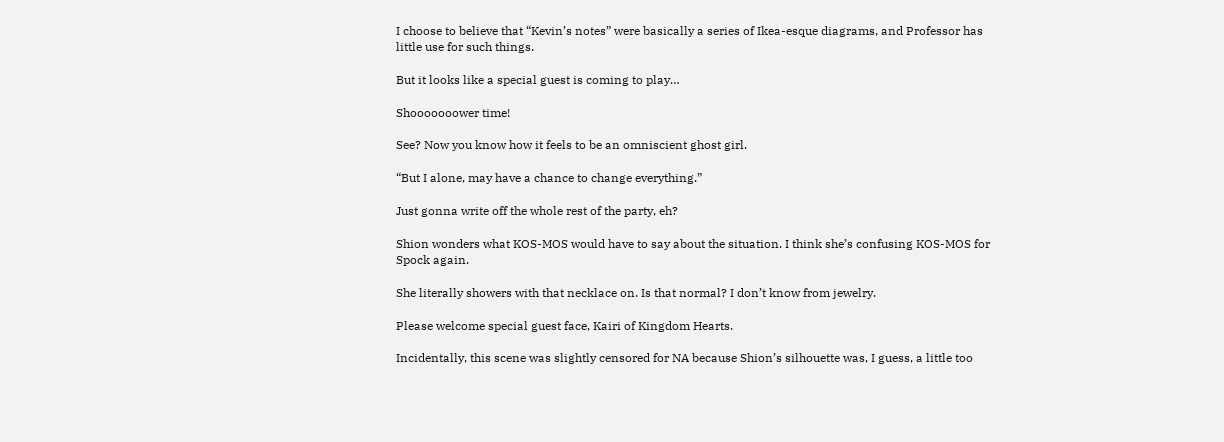I choose to believe that “Kevin’s notes” were basically a series of Ikea-esque diagrams, and Professor has little use for such things.

But it looks like a special guest is coming to play…

Shooooooower time!

See? Now you know how it feels to be an omniscient ghost girl.

“But I alone, may have a chance to change everything.”

Just gonna write off the whole rest of the party, eh?

Shion wonders what KOS-MOS would have to say about the situation. I think she’s confusing KOS-MOS for Spock again.

She literally showers with that necklace on. Is that normal? I don’t know from jewelry.

Please welcome special guest face, Kairi of Kingdom Hearts.

Incidentally, this scene was slightly censored for NA because Shion’s silhouette was, I guess, a little too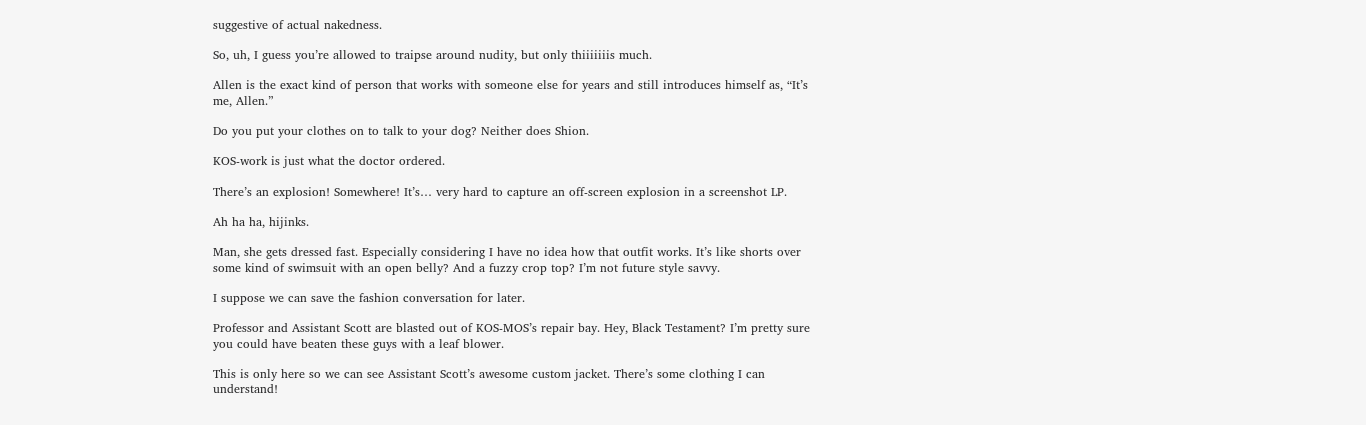suggestive of actual nakedness.

So, uh, I guess you’re allowed to traipse around nudity, but only thiiiiiiis much.

Allen is the exact kind of person that works with someone else for years and still introduces himself as, “It’s me, Allen.”

Do you put your clothes on to talk to your dog? Neither does Shion.

KOS-work is just what the doctor ordered.

There’s an explosion! Somewhere! It’s… very hard to capture an off-screen explosion in a screenshot LP.

Ah ha ha, hijinks.

Man, she gets dressed fast. Especially considering I have no idea how that outfit works. It’s like shorts over some kind of swimsuit with an open belly? And a fuzzy crop top? I’m not future style savvy.

I suppose we can save the fashion conversation for later.

Professor and Assistant Scott are blasted out of KOS-MOS’s repair bay. Hey, Black Testament? I’m pretty sure you could have beaten these guys with a leaf blower.

This is only here so we can see Assistant Scott’s awesome custom jacket. There’s some clothing I can understand!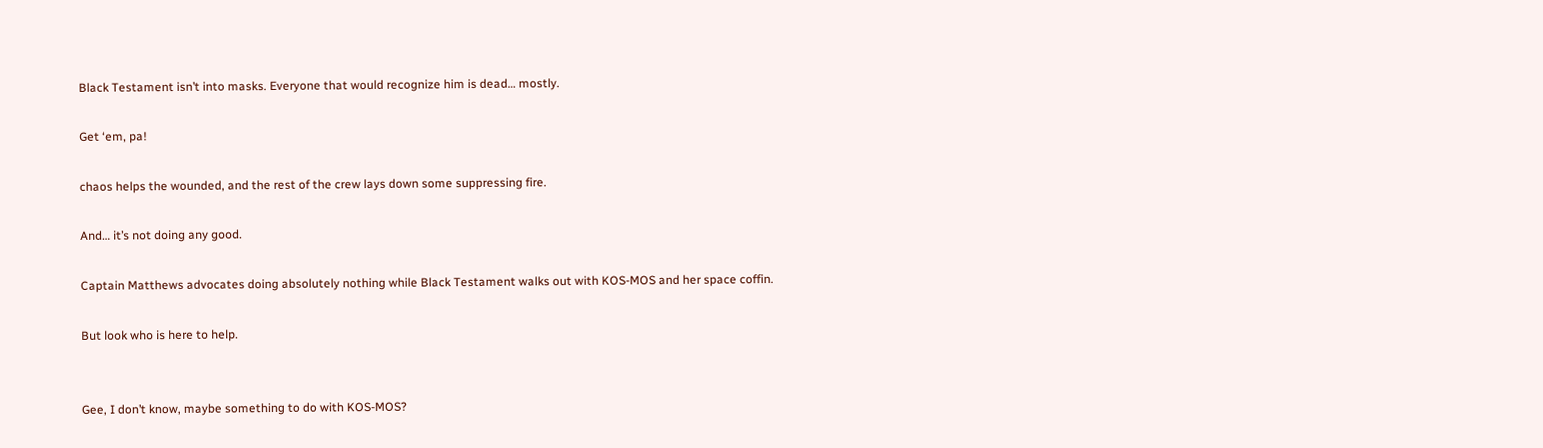Black Testament isn’t into masks. Everyone that would recognize him is dead… mostly.

Get ‘em, pa!

chaos helps the wounded, and the rest of the crew lays down some suppressing fire.

And… it’s not doing any good.

Captain Matthews advocates doing absolutely nothing while Black Testament walks out with KOS-MOS and her space coffin.

But look who is here to help.


Gee, I don’t know, maybe something to do with KOS-MOS?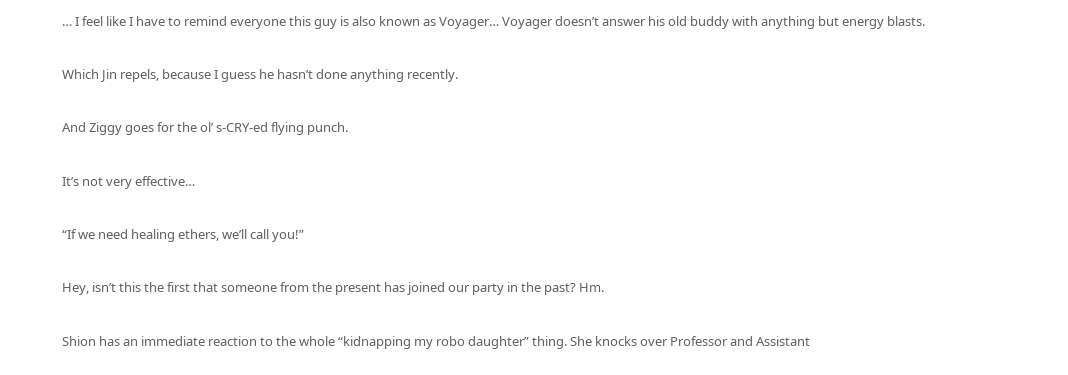… I feel like I have to remind everyone this guy is also known as Voyager… Voyager doesn’t answer his old buddy with anything but energy blasts.

Which Jin repels, because I guess he hasn’t done anything recently.

And Ziggy goes for the ol’ s-CRY-ed flying punch.

It’s not very effective…

“If we need healing ethers, we’ll call you!”

Hey, isn’t this the first that someone from the present has joined our party in the past? Hm.

Shion has an immediate reaction to the whole “kidnapping my robo daughter” thing. She knocks over Professor and Assistant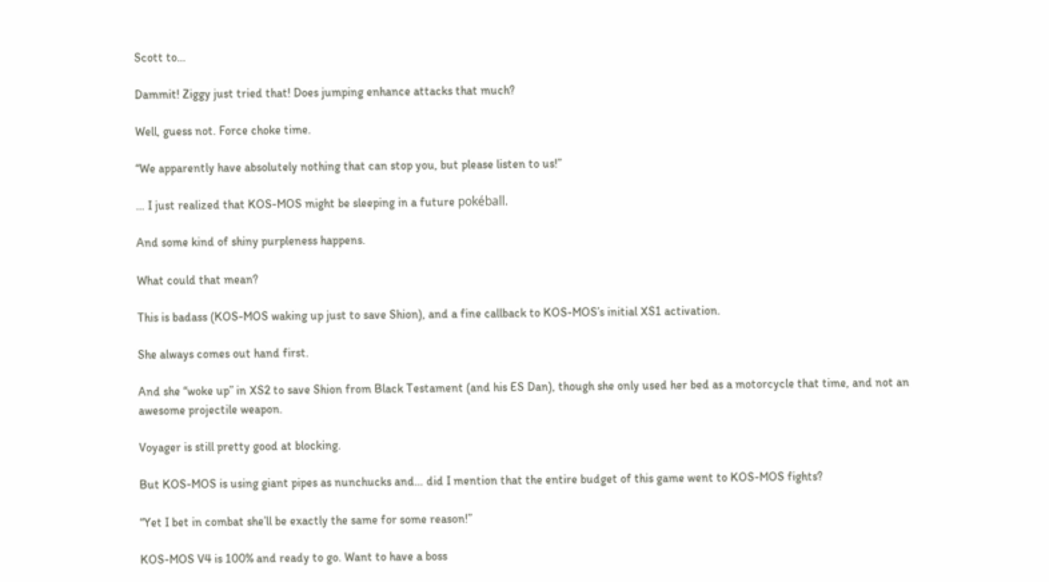Scott to…

Dammit! Ziggy just tried that! Does jumping enhance attacks that much?

Well, guess not. Force choke time.

“We apparently have absolutely nothing that can stop you, but please listen to us!”

… I just realized that KOS-MOS might be sleeping in a future pokéball.

And some kind of shiny purpleness happens.

What could that mean?

This is badass (KOS-MOS waking up just to save Shion), and a fine callback to KOS-MOS’s initial XS1 activation.

She always comes out hand first.

And she “woke up” in XS2 to save Shion from Black Testament (and his ES Dan), though she only used her bed as a motorcycle that time, and not an awesome projectile weapon.

Voyager is still pretty good at blocking.

But KOS-MOS is using giant pipes as nunchucks and… did I mention that the entire budget of this game went to KOS-MOS fights?

“Yet I bet in combat she’ll be exactly the same for some reason!”

KOS-MOS V4 is 100% and ready to go. Want to have a boss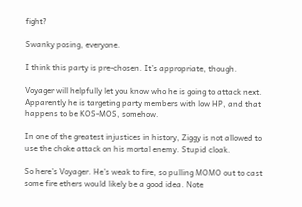fight?

Swanky posing, everyone.

I think this party is pre-chosen. It’s appropriate, though.

Voyager will helpfully let you know who he is going to attack next. Apparently he is targeting party members with low HP, and that happens to be KOS-MOS, somehow.

In one of the greatest injustices in history, Ziggy is not allowed to use the choke attack on his mortal enemy. Stupid cloak.

So here’s Voyager. He’s weak to fire, so pulling MOMO out to cast some fire ethers would likely be a good idea. Note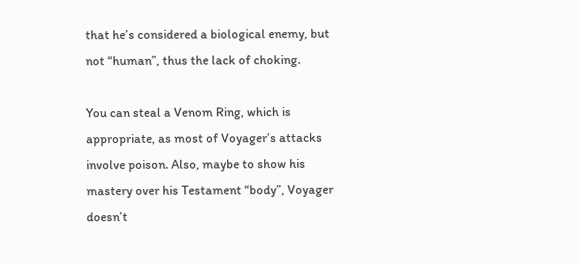that he’s considered a biological enemy, but not “human”, thus the lack of choking.

You can steal a Venom Ring, which is appropriate, as most of Voyager’s attacks involve poison. Also, maybe to show his mastery over his Testament “body”, Voyager doesn’t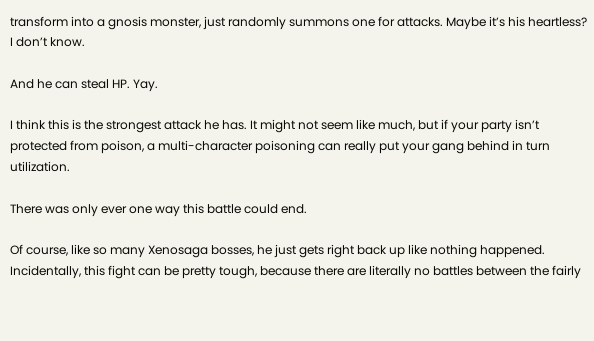transform into a gnosis monster, just randomly summons one for attacks. Maybe it’s his heartless? I don’t know.

And he can steal HP. Yay.

I think this is the strongest attack he has. It might not seem like much, but if your party isn’t protected from poison, a multi-character poisoning can really put your gang behind in turn utilization.

There was only ever one way this battle could end.

Of course, like so many Xenosaga bosses, he just gets right back up like nothing happened. Incidentally, this fight can be pretty tough, because there are literally no battles between the fairly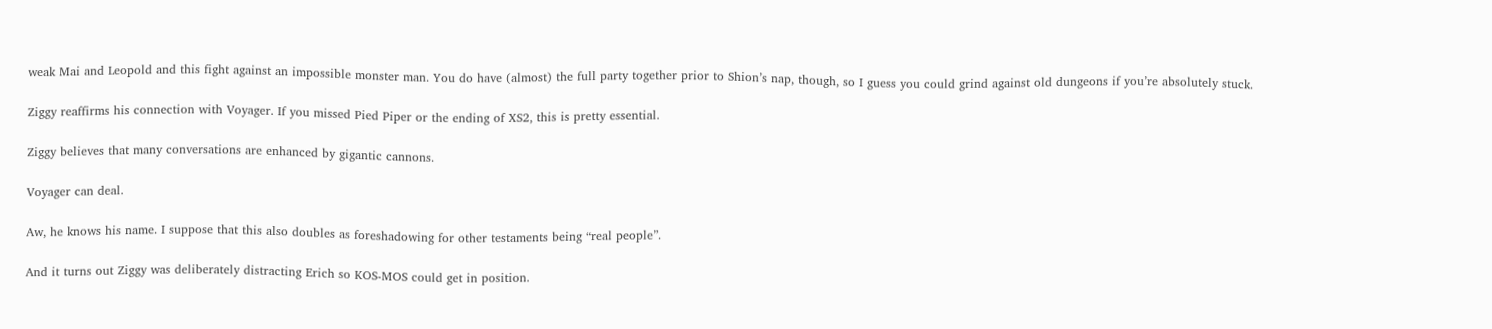weak Mai and Leopold and this fight against an impossible monster man. You do have (almost) the full party together prior to Shion’s nap, though, so I guess you could grind against old dungeons if you’re absolutely stuck.

Ziggy reaffirms his connection with Voyager. If you missed Pied Piper or the ending of XS2, this is pretty essential.

Ziggy believes that many conversations are enhanced by gigantic cannons.

Voyager can deal.

Aw, he knows his name. I suppose that this also doubles as foreshadowing for other testaments being “real people”.

And it turns out Ziggy was deliberately distracting Erich so KOS-MOS could get in position.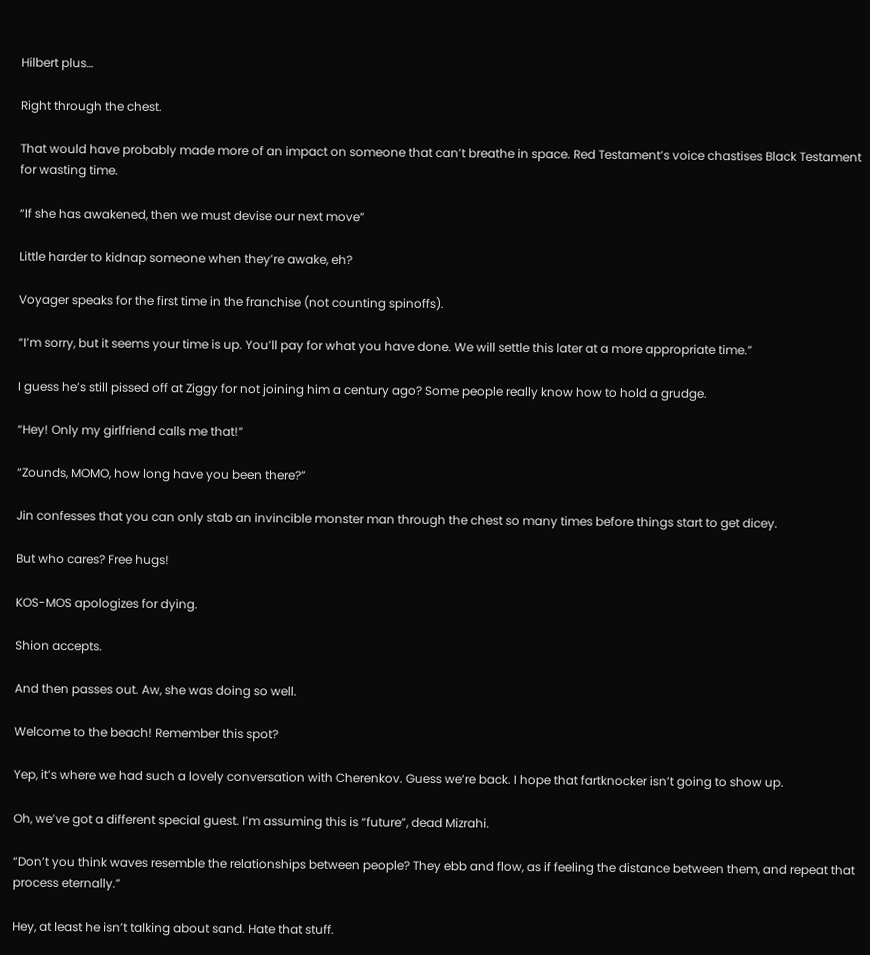Hilbert plus…

Right through the chest.

That would have probably made more of an impact on someone that can’t breathe in space. Red Testament’s voice chastises Black Testament for wasting time.

“If she has awakened, then we must devise our next move”

Little harder to kidnap someone when they’re awake, eh?

Voyager speaks for the first time in the franchise (not counting spinoffs).

“I’m sorry, but it seems your time is up. You’ll pay for what you have done. We will settle this later at a more appropriate time.”

I guess he’s still pissed off at Ziggy for not joining him a century ago? Some people really know how to hold a grudge.

“Hey! Only my girlfriend calls me that!”

“Zounds, MOMO, how long have you been there?”

Jin confesses that you can only stab an invincible monster man through the chest so many times before things start to get dicey.

But who cares? Free hugs!

KOS-MOS apologizes for dying.

Shion accepts.

And then passes out. Aw, she was doing so well.

Welcome to the beach! Remember this spot?

Yep, it’s where we had such a lovely conversation with Cherenkov. Guess we’re back. I hope that fartknocker isn’t going to show up.

Oh, we’ve got a different special guest. I’m assuming this is “future”, dead Mizrahi.

“Don’t you think waves resemble the relationships between people? They ebb and flow, as if feeling the distance between them, and repeat that process eternally.”

Hey, at least he isn’t talking about sand. Hate that stuff.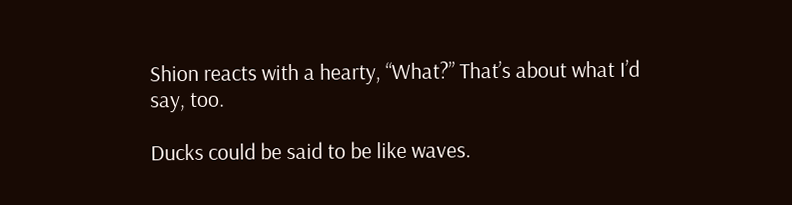Shion reacts with a hearty, “What?” That’s about what I’d say, too.

Ducks could be said to be like waves.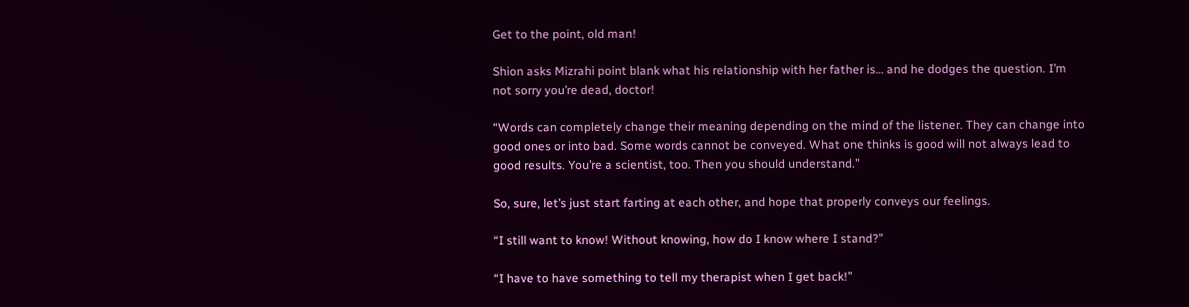Get to the point, old man!

Shion asks Mizrahi point blank what his relationship with her father is… and he dodges the question. I’m not sorry you’re dead, doctor!

“Words can completely change their meaning depending on the mind of the listener. They can change into good ones or into bad. Some words cannot be conveyed. What one thinks is good will not always lead to good results. You’re a scientist, too. Then you should understand.”

So, sure, let’s just start farting at each other, and hope that properly conveys our feelings.

“I still want to know! Without knowing, how do I know where I stand?”

“I have to have something to tell my therapist when I get back!”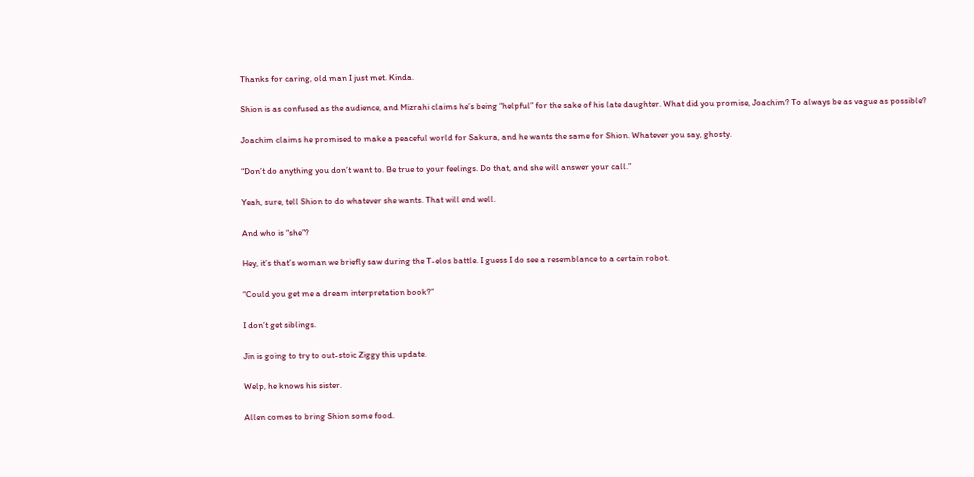Thanks for caring, old man I just met. Kinda.

Shion is as confused as the audience, and Mizrahi claims he’s being “helpful” for the sake of his late daughter. What did you promise, Joachim? To always be as vague as possible?

Joachim claims he promised to make a peaceful world for Sakura, and he wants the same for Shion. Whatever you say, ghosty.

“Don’t do anything you don’t want to. Be true to your feelings. Do that, and she will answer your call.”

Yeah, sure, tell Shion to do whatever she wants. That will end well.

And who is “she”?

Hey, it’s that’s woman we briefly saw during the T-elos battle. I guess I do see a resemblance to a certain robot.

“Could you get me a dream interpretation book?”

I don’t get siblings.

Jin is going to try to out-stoic Ziggy this update.

Welp, he knows his sister.

Allen comes to bring Shion some food.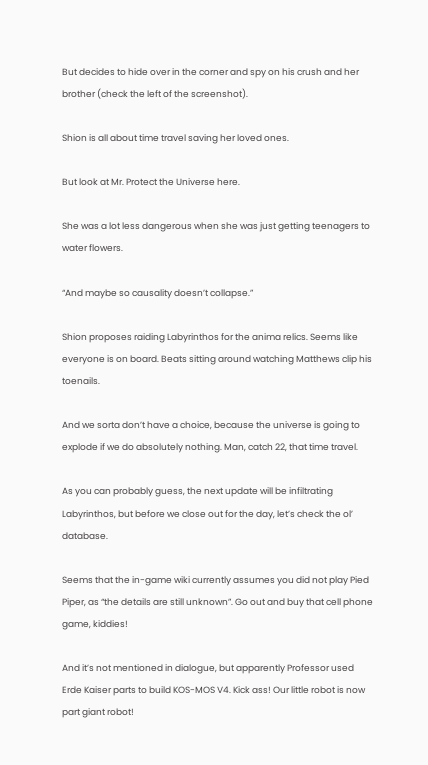But decides to hide over in the corner and spy on his crush and her brother (check the left of the screenshot).

Shion is all about time travel saving her loved ones.

But look at Mr. Protect the Universe here.

She was a lot less dangerous when she was just getting teenagers to water flowers.

“And maybe so causality doesn’t collapse.”

Shion proposes raiding Labyrinthos for the anima relics. Seems like everyone is on board. Beats sitting around watching Matthews clip his toenails.

And we sorta don’t have a choice, because the universe is going to explode if we do absolutely nothing. Man, catch 22, that time travel.

As you can probably guess, the next update will be infiltrating Labyrinthos, but before we close out for the day, let’s check the ol’ database.

Seems that the in-game wiki currently assumes you did not play Pied Piper, as “the details are still unknown”. Go out and buy that cell phone game, kiddies!

And it’s not mentioned in dialogue, but apparently Professor used Erde Kaiser parts to build KOS-MOS V4. Kick ass! Our little robot is now part giant robot!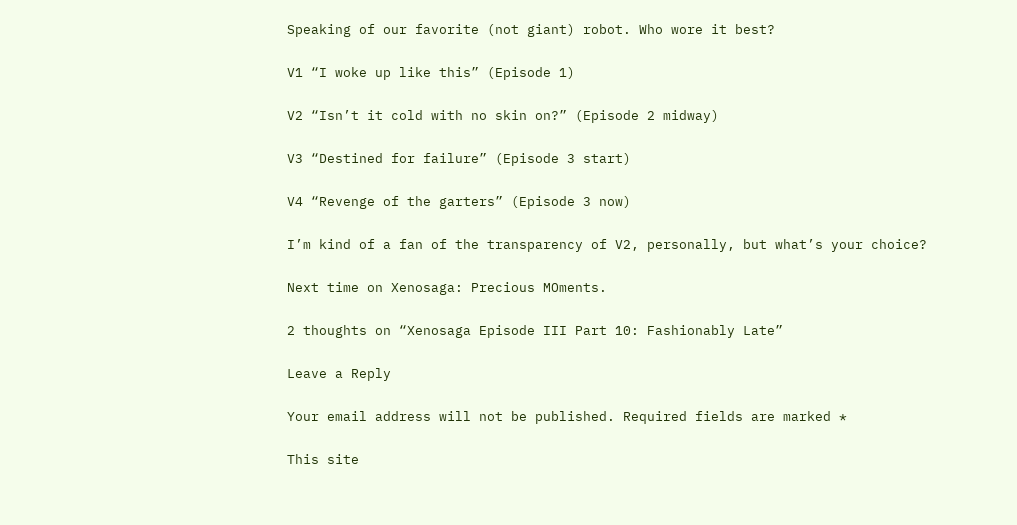Speaking of our favorite (not giant) robot. Who wore it best?

V1 “I woke up like this” (Episode 1)

V2 “Isn’t it cold with no skin on?” (Episode 2 midway)

V3 “Destined for failure” (Episode 3 start)

V4 “Revenge of the garters” (Episode 3 now)

I’m kind of a fan of the transparency of V2, personally, but what’s your choice?

Next time on Xenosaga: Precious MOments.

2 thoughts on “Xenosaga Episode III Part 10: Fashionably Late”

Leave a Reply

Your email address will not be published. Required fields are marked *

This site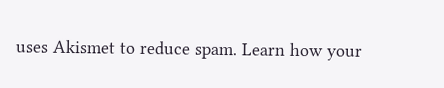uses Akismet to reduce spam. Learn how your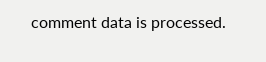comment data is processed.